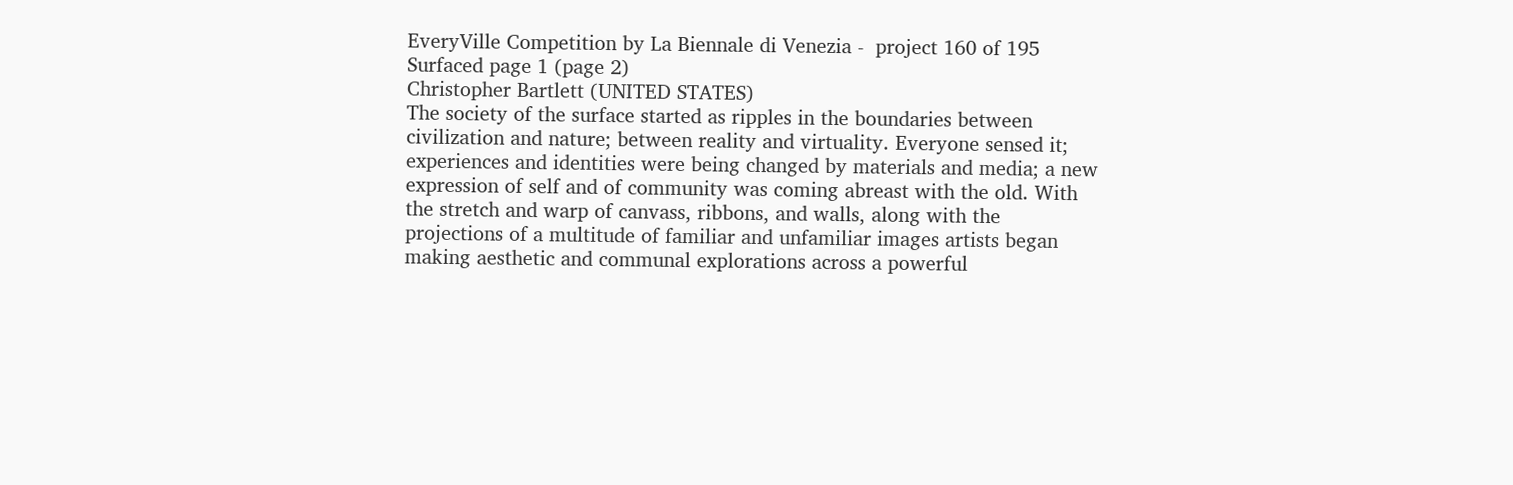EveryVille Competition by La Biennale di Venezia -  project 160 of 195
Surfaced page 1 (page 2)
Christopher Bartlett (UNITED STATES)
The society of the surface started as ripples in the boundaries between civilization and nature; between reality and virtuality. Everyone sensed it; experiences and identities were being changed by materials and media; a new expression of self and of community was coming abreast with the old. With the stretch and warp of canvass, ribbons, and walls, along with the projections of a multitude of familiar and unfamiliar images artists began making aesthetic and communal explorations across a powerful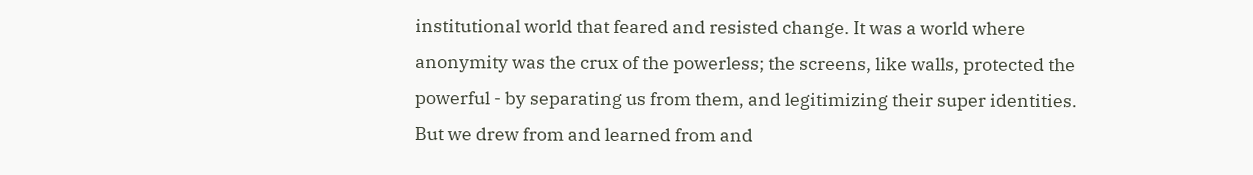institutional world that feared and resisted change. It was a world where anonymity was the crux of the powerless; the screens, like walls, protected the powerful - by separating us from them, and legitimizing their super identities. But we drew from and learned from and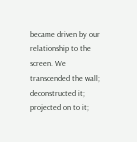became driven by our relationship to the screen. We transcended the wall; deconstructed it; projected on to it;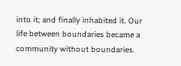into it; and finally inhabited it. Our life between boundaries became a community without boundaries.